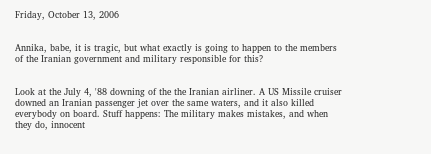Friday, October 13, 2006


Annika, babe, it is tragic, but what exactly is going to happen to the members of the Iranian government and military responsible for this?


Look at the July 4, '88 downing of the the Iranian airliner. A US Missile cruiser downed an Iranian passenger jet over the same waters, and it also killed everybody on board. Stuff happens: The military makes mistakes, and when they do, innocent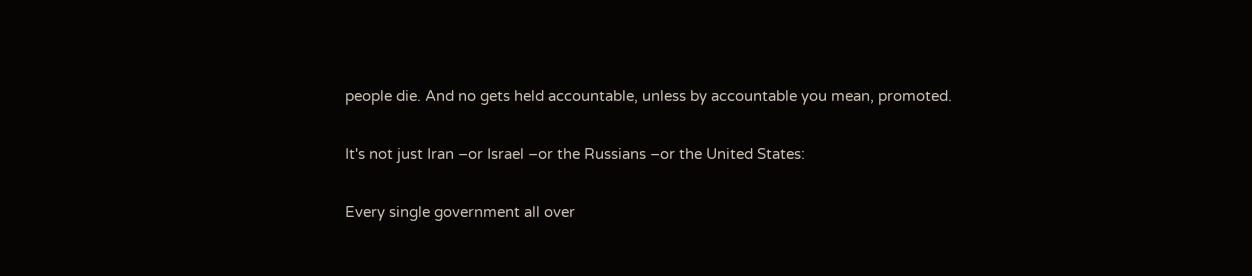people die. And no gets held accountable, unless by accountable you mean, promoted.

It's not just Iran –or Israel –or the Russians –or the United States:

Every single government all over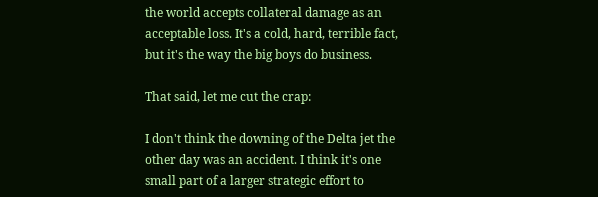the world accepts collateral damage as an acceptable loss. It's a cold, hard, terrible fact, but it's the way the big boys do business.

That said, let me cut the crap:

I don't think the downing of the Delta jet the other day was an accident. I think it's one small part of a larger strategic effort to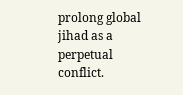prolong global jihad as a perpetual conflict.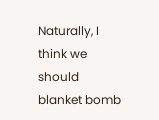Naturally, I think we should blanket bomb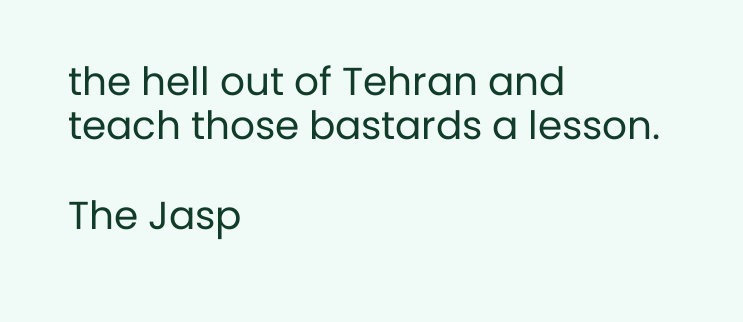the hell out of Tehran and teach those bastards a lesson.

The Jasp